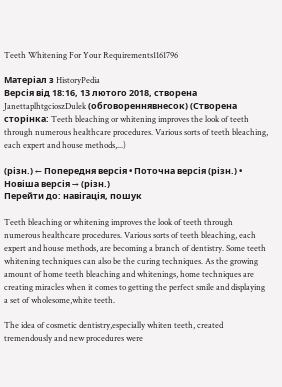Teeth Whitening For Your Requirements1161796

Матеріал з HistoryPedia
Версія від 18:16, 13 лютого 2018, створена JanettaplhtgcioszDulek (обговореннявнесок) (Створена сторінка: Teeth bleaching or whitening improves the look of teeth through numerous healthcare procedures. Various sorts of teeth bleaching, each expert and house methods,...)

(різн.) ← Попередня версія • Поточна версія (різн.) • Новіша версія → (різн.)
Перейти до: навігація, пошук

Teeth bleaching or whitening improves the look of teeth through numerous healthcare procedures. Various sorts of teeth bleaching, each expert and house methods, are becoming a branch of dentistry. Some teeth whitening techniques can also be the curing techniques. As the growing amount of home teeth bleaching and whitenings, home techniques are creating miracles when it comes to getting the perfect smile and displaying a set of wholesome,white teeth.

The idea of cosmetic dentistry,especially whiten teeth, created tremendously and new procedures were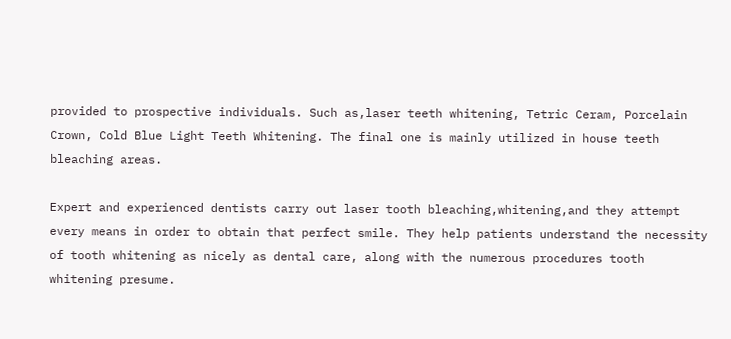provided to prospective individuals. Such as,laser teeth whitening, Tetric Ceram, Porcelain Crown, Cold Blue Light Teeth Whitening. The final one is mainly utilized in house teeth bleaching areas.

Expert and experienced dentists carry out laser tooth bleaching,whitening,and they attempt every means in order to obtain that perfect smile. They help patients understand the necessity of tooth whitening as nicely as dental care, along with the numerous procedures tooth whitening presume.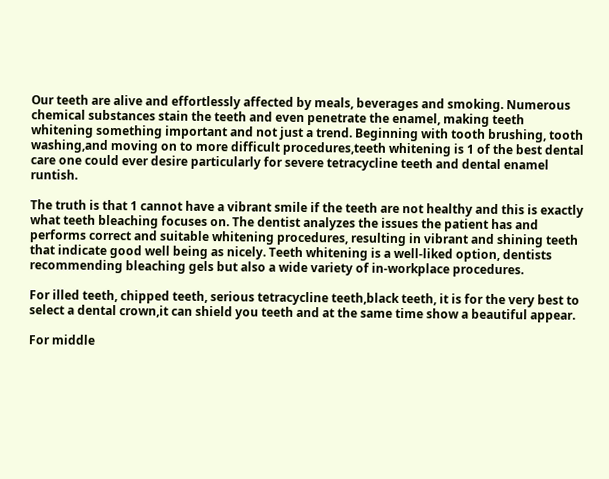Our teeth are alive and effortlessly affected by meals, beverages and smoking. Numerous chemical substances stain the teeth and even penetrate the enamel, making teeth whitening something important and not just a trend. Beginning with tooth brushing, tooth washing,and moving on to more difficult procedures,teeth whitening is 1 of the best dental care one could ever desire particularly for severe tetracycline teeth and dental enamel runtish.

The truth is that 1 cannot have a vibrant smile if the teeth are not healthy and this is exactly what teeth bleaching focuses on. The dentist analyzes the issues the patient has and performs correct and suitable whitening procedures, resulting in vibrant and shining teeth that indicate good well being as nicely. Teeth whitening is a well-liked option, dentists recommending bleaching gels but also a wide variety of in-workplace procedures.

For illed teeth, chipped teeth, serious tetracycline teeth,black teeth, it is for the very best to select a dental crown,it can shield you teeth and at the same time show a beautiful appear.

For middle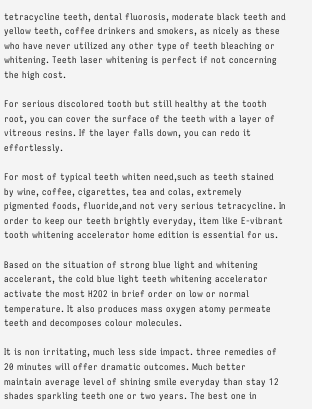tetracycline teeth, dental fluorosis, moderate black teeth and yellow teeth, coffee drinkers and smokers, as nicely as these who have never utilized any other type of teeth bleaching or whitening. Teeth laser whitening is perfect if not concerning the high cost.

For serious discolored tooth but still healthy at the tooth root, you can cover the surface of the teeth with a layer of vitreous resins. If the layer falls down, you can redo it effortlessly.

For most of typical teeth whiten need,such as teeth stained by wine, coffee, cigarettes, tea and colas, extremely pigmented foods, fluoride,and not very serious tetracycline. In order to keep our teeth brightly everyday, item like E-vibrant tooth whitening accelerator home edition is essential for us.

Based on the situation of strong blue light and whitening accelerant, the cold blue light teeth whitening accelerator activate the most H2O2 in brief order on low or normal temperature. It also produces mass oxygen atomy permeate teeth and decomposes colour molecules.

It is non irritating, much less side impact. three remedies of 20 minutes will offer dramatic outcomes. Much better maintain average level of shining smile everyday than stay 12 shades sparkling teeth one or two years. The best one in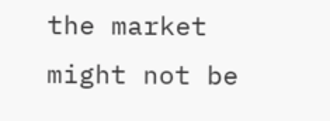the market might not be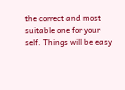the correct and most suitable one for your self. Things will be easy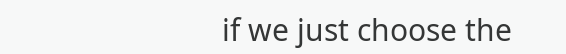if we just choose the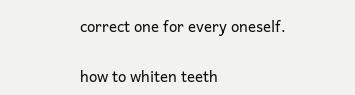correct one for every oneself.

how to whiten teeth